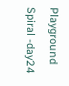Playground Spiral -day24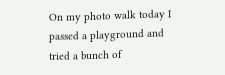On my photo walk today I passed a playground and tried a bunch of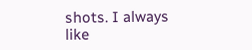shots. I always like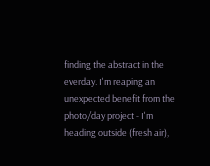finding the abstract in the everday. I'm reaping an unexpected benefit from the photo/day project - I'm heading outside (fresh air),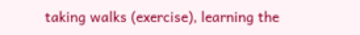taking walks (exercise), learning the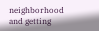neighborhood and getting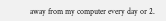away from my computer every day or 2.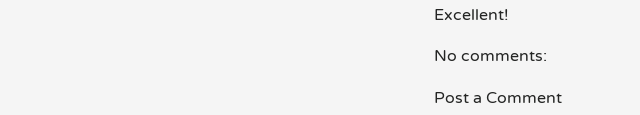Excellent!

No comments:

Post a Comment